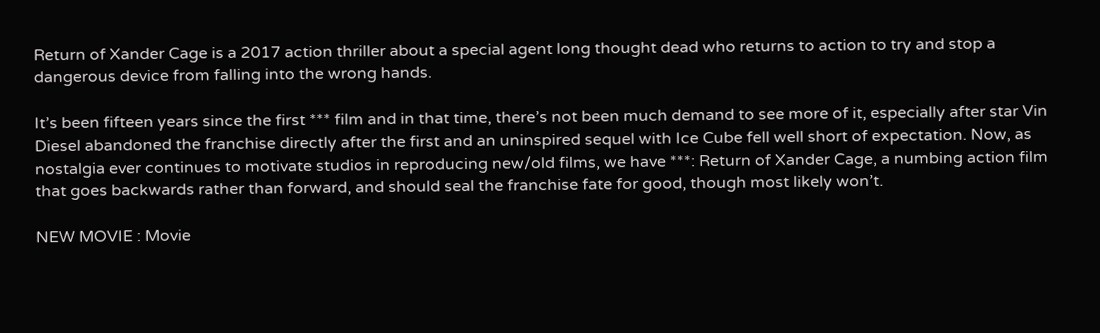Return of Xander Cage is a 2017 action thriller about a special agent long thought dead who returns to action to try and stop a dangerous device from falling into the wrong hands.

It’s been fifteen years since the first *** film and in that time, there’s not been much demand to see more of it, especially after star Vin Diesel abandoned the franchise directly after the first and an uninspired sequel with Ice Cube fell well short of expectation. Now, as nostalgia ever continues to motivate studios in reproducing new/old films, we have ***: Return of Xander Cage, a numbing action film that goes backwards rather than forward, and should seal the franchise fate for good, though most likely won’t.

NEW MOVIE : Movie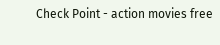Check Point - action movies free